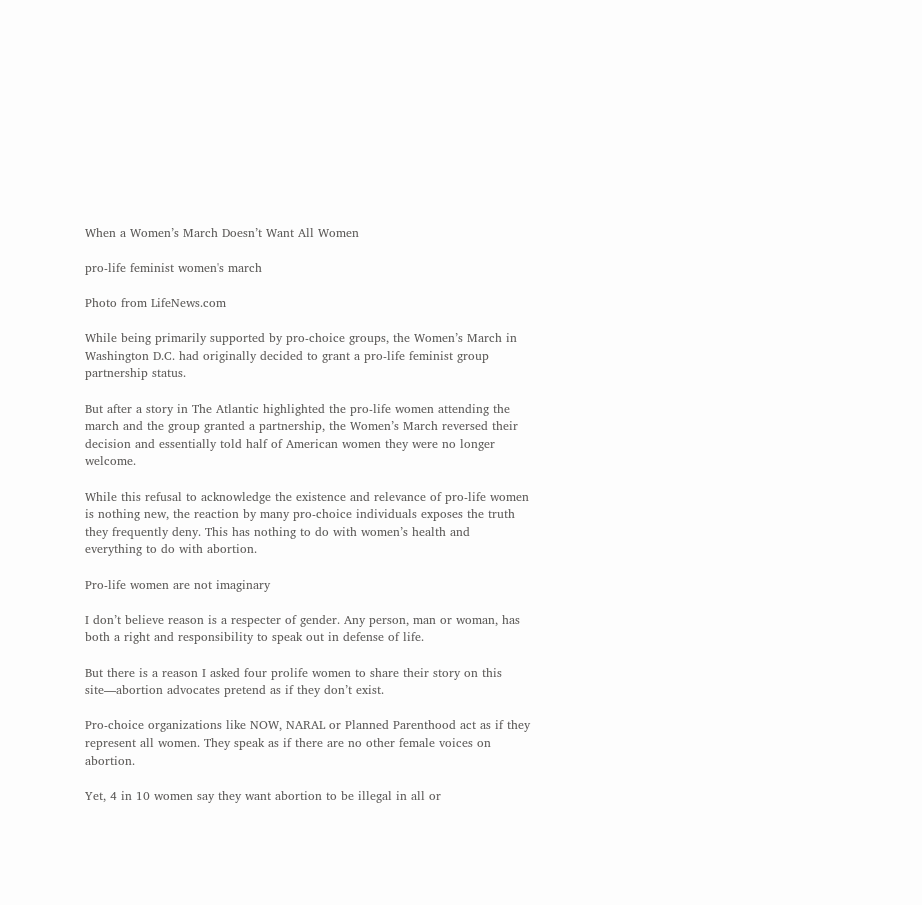When a Women’s March Doesn’t Want All Women

pro-life feminist women's march

Photo from LifeNews.com

While being primarily supported by pro-choice groups, the Women’s March in Washington D.C. had originally decided to grant a pro-life feminist group partnership status.

But after a story in The Atlantic highlighted the pro-life women attending the march and the group granted a partnership, the Women’s March reversed their decision and essentially told half of American women they were no longer welcome.

While this refusal to acknowledge the existence and relevance of pro-life women is nothing new, the reaction by many pro-choice individuals exposes the truth they frequently deny. This has nothing to do with women’s health and everything to do with abortion.

Pro-life women are not imaginary

I don’t believe reason is a respecter of gender. Any person, man or woman, has both a right and responsibility to speak out in defense of life.

But there is a reason I asked four prolife women to share their story on this site—abortion advocates pretend as if they don’t exist.

Pro-choice organizations like NOW, NARAL or Planned Parenthood act as if they represent all women. They speak as if there are no other female voices on abortion.

Yet, 4 in 10 women say they want abortion to be illegal in all or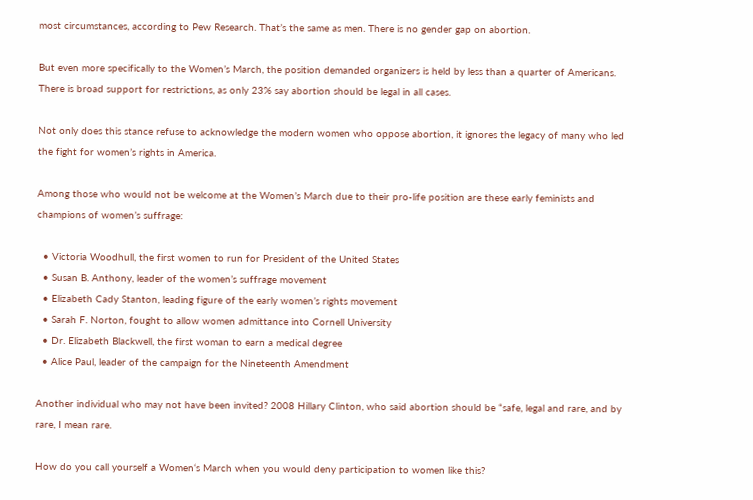most circumstances, according to Pew Research. That’s the same as men. There is no gender gap on abortion.

But even more specifically to the Women’s March, the position demanded organizers is held by less than a quarter of Americans. There is broad support for restrictions, as only 23% say abortion should be legal in all cases.

Not only does this stance refuse to acknowledge the modern women who oppose abortion, it ignores the legacy of many who led the fight for women’s rights in America.

Among those who would not be welcome at the Women’s March due to their pro-life position are these early feminists and champions of women’s suffrage:

  • Victoria Woodhull, the first women to run for President of the United States
  • Susan B. Anthony, leader of the women’s suffrage movement
  • Elizabeth Cady Stanton, leading figure of the early women’s rights movement
  • Sarah F. Norton, fought to allow women admittance into Cornell University
  • Dr. Elizabeth Blackwell, the first woman to earn a medical degree
  • Alice Paul, leader of the campaign for the Nineteenth Amendment

Another individual who may not have been invited? 2008 Hillary Clinton, who said abortion should be “safe, legal and rare, and by rare, I mean rare.

How do you call yourself a Women‘s March when you would deny participation to women like this?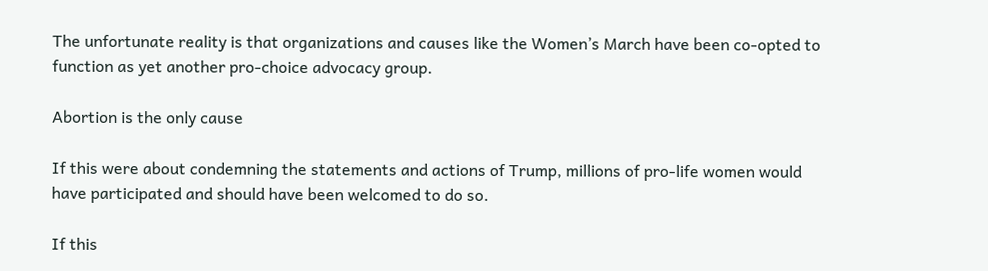The unfortunate reality is that organizations and causes like the Women’s March have been co-opted to function as yet another pro-choice advocacy group.

Abortion is the only cause

If this were about condemning the statements and actions of Trump, millions of pro-life women would have participated and should have been welcomed to do so.

If this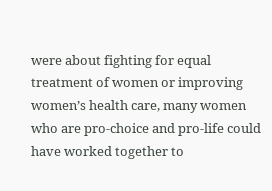were about fighting for equal treatment of women or improving women’s health care, many women who are pro-choice and pro-life could have worked together to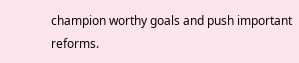champion worthy goals and push important reforms.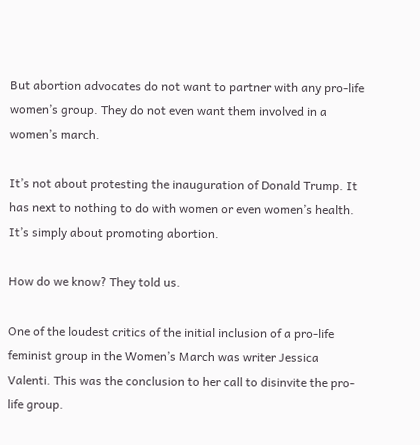But abortion advocates do not want to partner with any pro-life women’s group. They do not even want them involved in a women’s march.

It’s not about protesting the inauguration of Donald Trump. It has next to nothing to do with women or even women’s health. It’s simply about promoting abortion.

How do we know? They told us.

One of the loudest critics of the initial inclusion of a pro-life feminist group in the Women’s March was writer Jessica Valenti. This was the conclusion to her call to disinvite the pro-life group.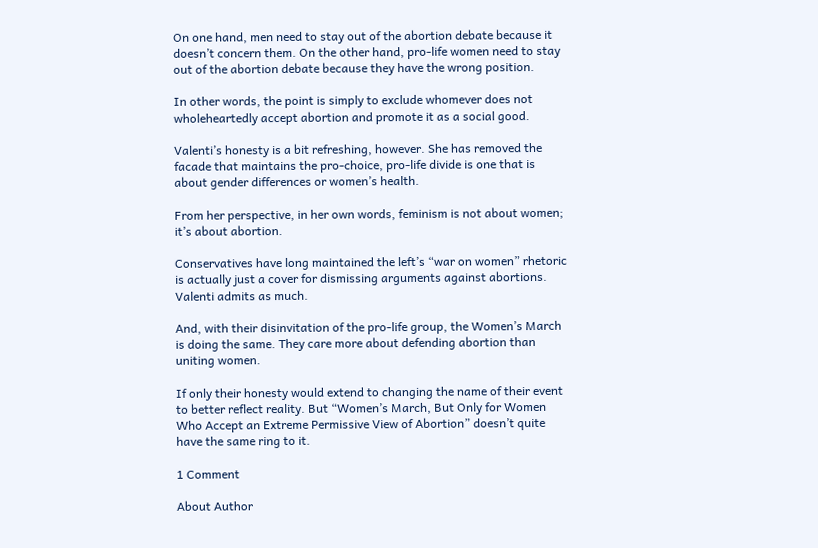On one hand, men need to stay out of the abortion debate because it doesn’t concern them. On the other hand, pro-life women need to stay out of the abortion debate because they have the wrong position.

In other words, the point is simply to exclude whomever does not wholeheartedly accept abortion and promote it as a social good.

Valenti’s honesty is a bit refreshing, however. She has removed the facade that maintains the pro-choice, pro-life divide is one that is about gender differences or women’s health.

From her perspective, in her own words, feminism is not about women; it’s about abortion.

Conservatives have long maintained the left’s “war on women” rhetoric is actually just a cover for dismissing arguments against abortions. Valenti admits as much.

And, with their disinvitation of the pro-life group, the Women’s March is doing the same. They care more about defending abortion than uniting women.

If only their honesty would extend to changing the name of their event to better reflect reality. But “Women’s March, But Only for Women Who Accept an Extreme Permissive View of Abortion” doesn’t quite have the same ring to it.

1 Comment

About Author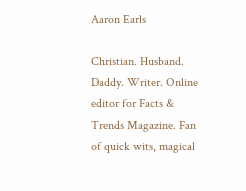Aaron Earls

Christian. Husband. Daddy. Writer. Online editor for Facts & Trends Magazine. Fan of quick wits, magical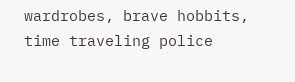wardrobes, brave hobbits, time traveling police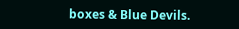boxes & Blue Devils.